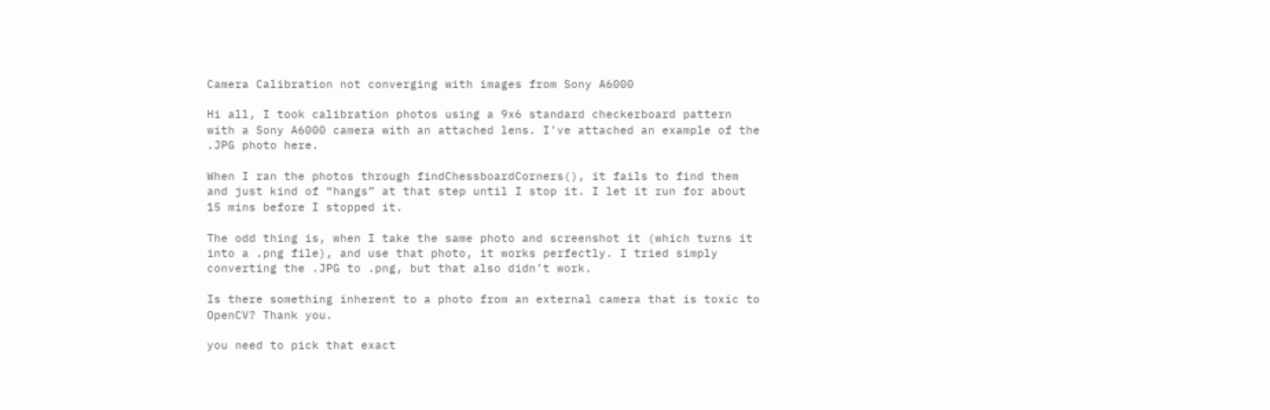Camera Calibration not converging with images from Sony A6000

Hi all, I took calibration photos using a 9x6 standard checkerboard pattern with a Sony A6000 camera with an attached lens. I’ve attached an example of the .JPG photo here.

When I ran the photos through findChessboardCorners(), it fails to find them and just kind of “hangs” at that step until I stop it. I let it run for about 15 mins before I stopped it.

The odd thing is, when I take the same photo and screenshot it (which turns it into a .png file), and use that photo, it works perfectly. I tried simply converting the .JPG to .png, but that also didn’t work.

Is there something inherent to a photo from an external camera that is toxic to OpenCV? Thank you.

you need to pick that exact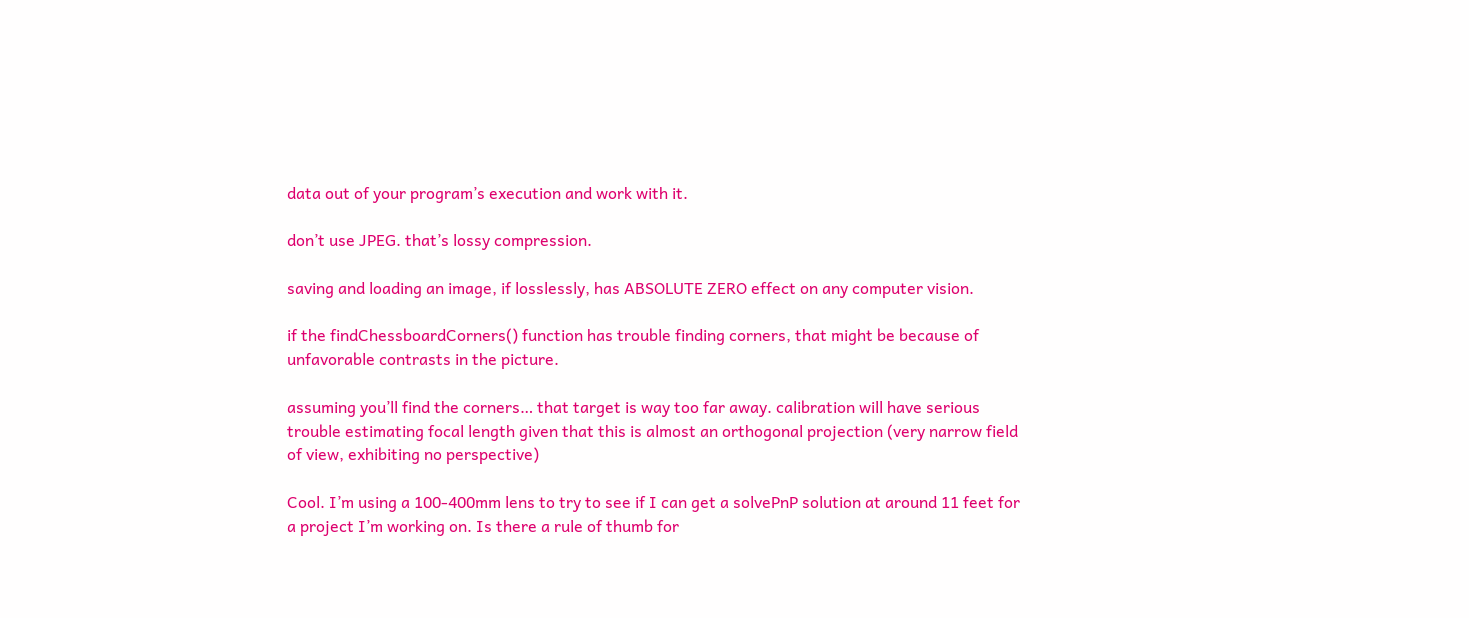data out of your program’s execution and work with it.

don’t use JPEG. that’s lossy compression.

saving and loading an image, if losslessly, has ABSOLUTE ZERO effect on any computer vision.

if the findChessboardCorners() function has trouble finding corners, that might be because of unfavorable contrasts in the picture.

assuming you’ll find the corners… that target is way too far away. calibration will have serious trouble estimating focal length given that this is almost an orthogonal projection (very narrow field of view, exhibiting no perspective)

Cool. I’m using a 100-400mm lens to try to see if I can get a solvePnP solution at around 11 feet for a project I’m working on. Is there a rule of thumb for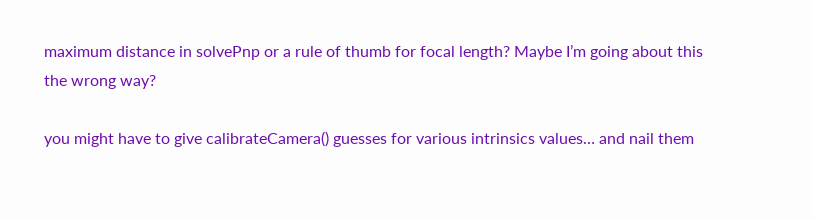maximum distance in solvePnp or a rule of thumb for focal length? Maybe I’m going about this the wrong way?

you might have to give calibrateCamera() guesses for various intrinsics values… and nail them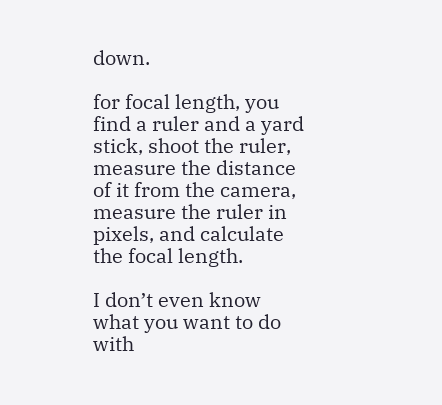down.

for focal length, you find a ruler and a yard stick, shoot the ruler, measure the distance of it from the camera, measure the ruler in pixels, and calculate the focal length.

I don’t even know what you want to do with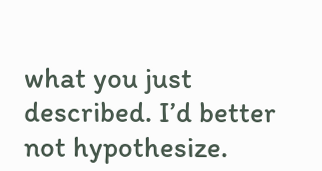what you just described. I’d better not hypothesize.